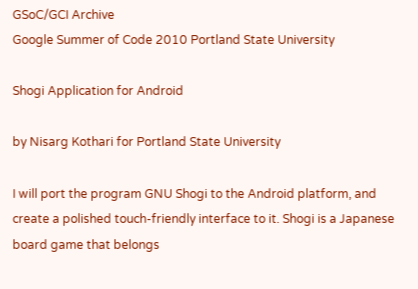GSoC/GCI Archive
Google Summer of Code 2010 Portland State University

Shogi Application for Android

by Nisarg Kothari for Portland State University

I will port the program GNU Shogi to the Android platform, and create a polished touch-friendly interface to it. Shogi is a Japanese board game that belongs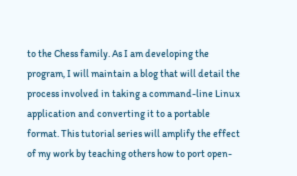to the Chess family. As I am developing the program, I will maintain a blog that will detail the process involved in taking a command-line Linux application and converting it to a portable format. This tutorial series will amplify the effect of my work by teaching others how to port open-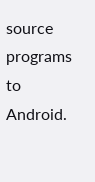source programs to Android.